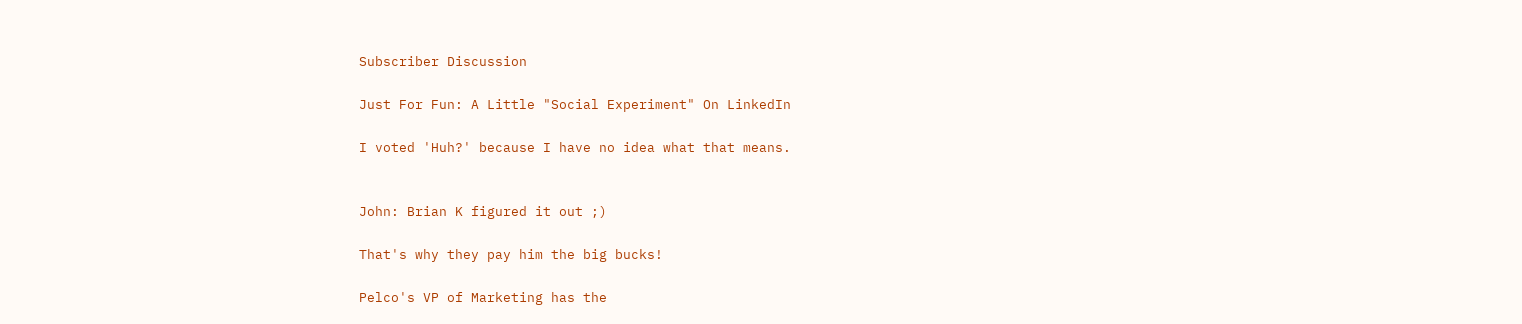Subscriber Discussion

Just For Fun: A Little "Social Experiment" On LinkedIn

I voted 'Huh?' because I have no idea what that means.


John: Brian K figured it out ;)

That's why they pay him the big bucks!

Pelco's VP of Marketing has the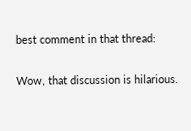best comment in that thread:

Wow, that discussion is hilarious.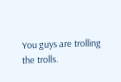You guys are trolling the trolls.